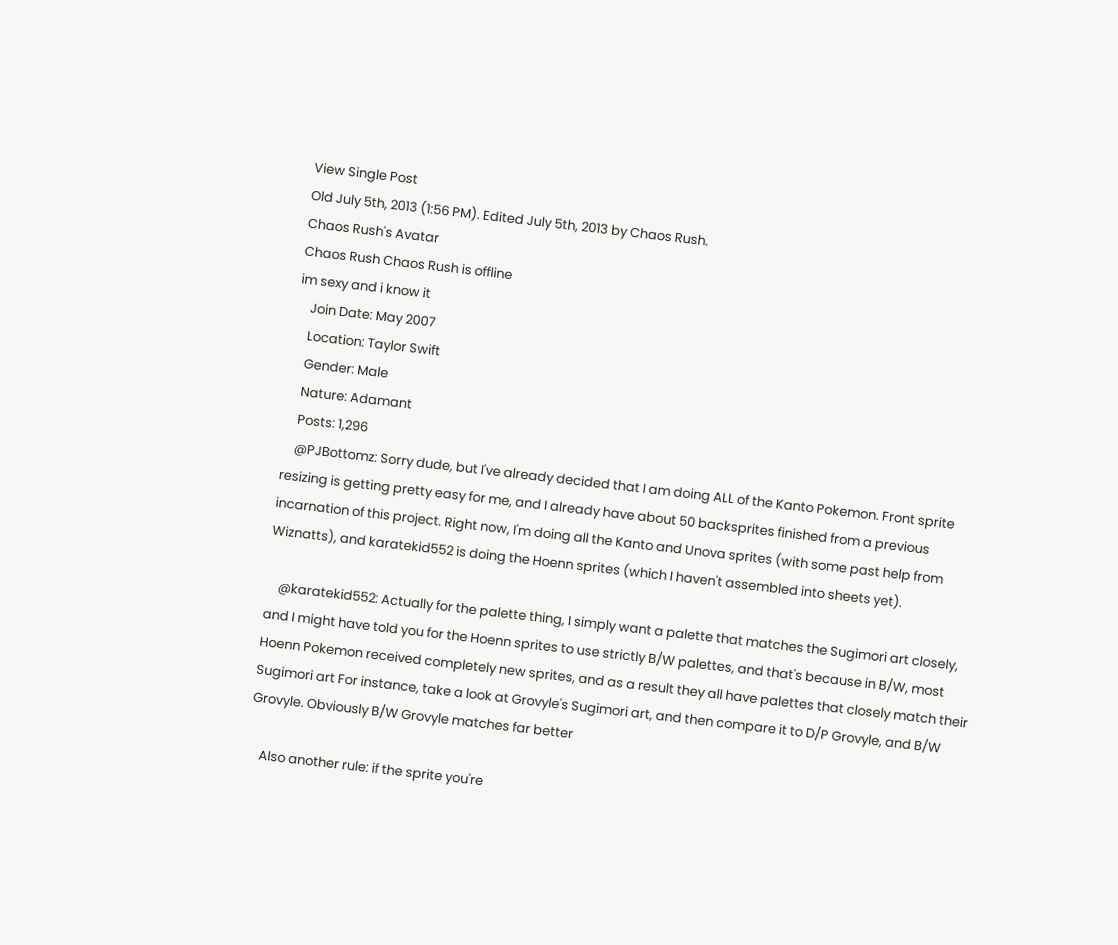View Single Post
Old July 5th, 2013 (1:56 PM). Edited July 5th, 2013 by Chaos Rush.
Chaos Rush's Avatar
Chaos Rush Chaos Rush is offline
im sexy and i know it
    Join Date: May 2007
    Location: Taylor Swift
    Gender: Male
    Nature: Adamant
    Posts: 1,296
    @PJBottomz: Sorry dude, but I've already decided that I am doing ALL of the Kanto Pokemon. Front sprite resizing is getting pretty easy for me, and I already have about 50 backsprites finished from a previous incarnation of this project. Right now, I'm doing all the Kanto and Unova sprites (with some past help from Wiznatts), and karatekid552 is doing the Hoenn sprites (which I haven't assembled into sheets yet).

    @karatekid552: Actually for the palette thing, I simply want a palette that matches the Sugimori art closely, and I might have told you for the Hoenn sprites to use strictly B/W palettes, and that's because in B/W, most Hoenn Pokemon received completely new sprites, and as a result they all have palettes that closely match their Sugimori art For instance, take a look at Grovyle's Sugimori art, and then compare it to D/P Grovyle, and B/W Grovyle. Obviously B/W Grovyle matches far better

    Also another rule: if the sprite you're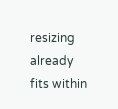resizing already fits within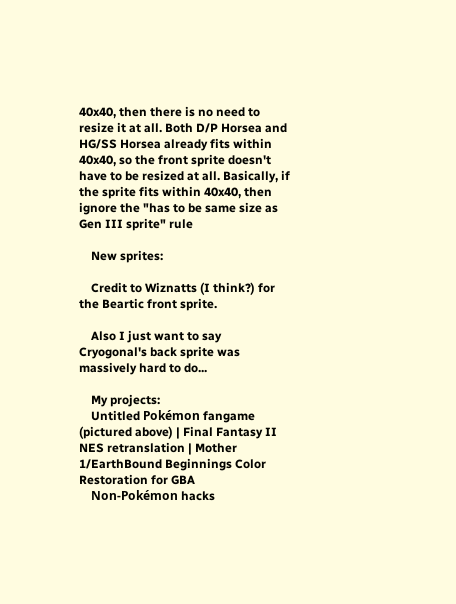40x40, then there is no need to resize it at all. Both D/P Horsea and HG/SS Horsea already fits within 40x40, so the front sprite doesn't have to be resized at all. Basically, if the sprite fits within 40x40, then ignore the "has to be same size as Gen III sprite" rule

    New sprites:

    Credit to Wiznatts (I think?) for the Beartic front sprite.

    Also I just want to say Cryogonal's back sprite was massively hard to do...

    My projects:
    Untitled Pokémon fangame (pictured above) | Final Fantasy II NES retranslation | Mother 1/EarthBound Beginnings Color Restoration for GBA
    Non-Pokémon hacks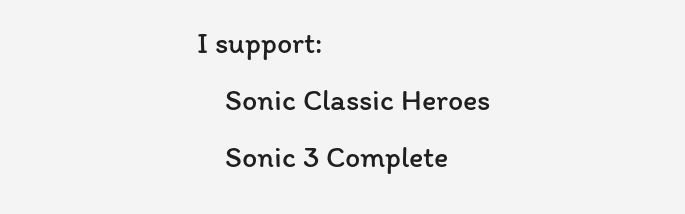I support:
    Sonic Classic Heroes
    Sonic 3 Complete